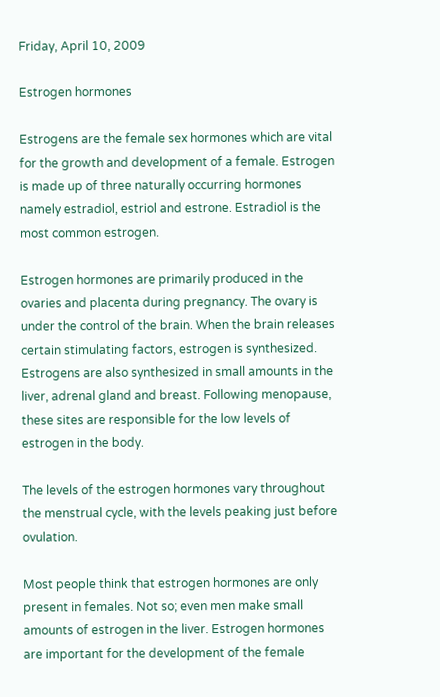Friday, April 10, 2009

Estrogen hormones

Estrogens are the female sex hormones which are vital for the growth and development of a female. Estrogen is made up of three naturally occurring hormones namely estradiol, estriol and estrone. Estradiol is the most common estrogen.

Estrogen hormones are primarily produced in the ovaries and placenta during pregnancy. The ovary is under the control of the brain. When the brain releases certain stimulating factors, estrogen is synthesized. Estrogens are also synthesized in small amounts in the liver, adrenal gland and breast. Following menopause, these sites are responsible for the low levels of estrogen in the body.

The levels of the estrogen hormones vary throughout the menstrual cycle, with the levels peaking just before ovulation.

Most people think that estrogen hormones are only present in females. Not so; even men make small amounts of estrogen in the liver. Estrogen hormones are important for the development of the female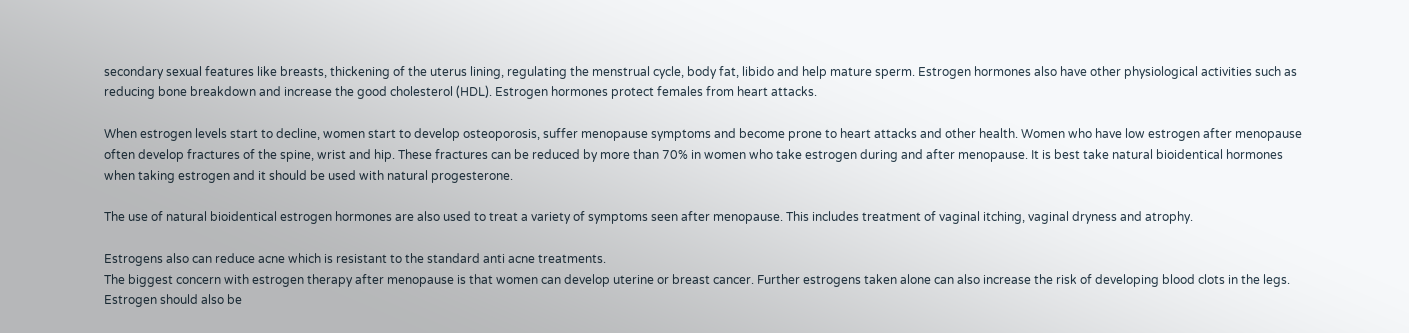secondary sexual features like breasts, thickening of the uterus lining, regulating the menstrual cycle, body fat, libido and help mature sperm. Estrogen hormones also have other physiological activities such as reducing bone breakdown and increase the good cholesterol (HDL). Estrogen hormones protect females from heart attacks.

When estrogen levels start to decline, women start to develop osteoporosis, suffer menopause symptoms and become prone to heart attacks and other health. Women who have low estrogen after menopause often develop fractures of the spine, wrist and hip. These fractures can be reduced by more than 70% in women who take estrogen during and after menopause. It is best take natural bioidentical hormones when taking estrogen and it should be used with natural progesterone.

The use of natural bioidentical estrogen hormones are also used to treat a variety of symptoms seen after menopause. This includes treatment of vaginal itching, vaginal dryness and atrophy.

Estrogens also can reduce acne which is resistant to the standard anti acne treatments.
The biggest concern with estrogen therapy after menopause is that women can develop uterine or breast cancer. Further estrogens taken alone can also increase the risk of developing blood clots in the legs. Estrogen should also be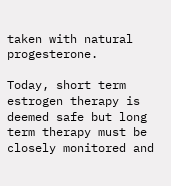taken with natural progesterone.

Today, short term estrogen therapy is deemed safe but long term therapy must be closely monitored and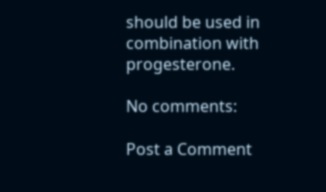should be used in combination with progesterone.

No comments:

Post a Comment